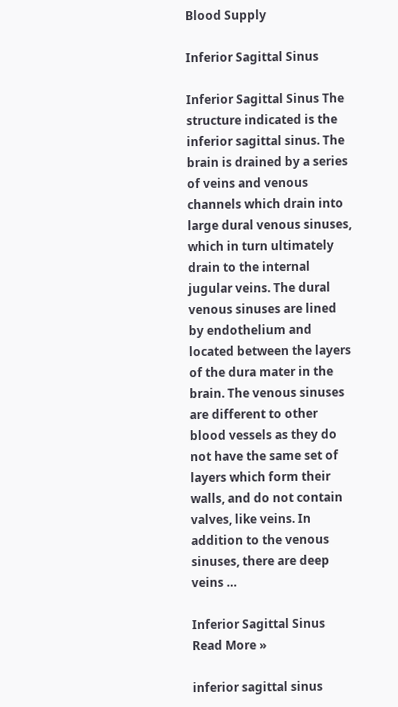Blood Supply

Inferior Sagittal Sinus

Inferior Sagittal Sinus The structure indicated is the inferior sagittal sinus. The brain is drained by a series of veins and venous channels which drain into large dural venous sinuses, which in turn ultimately drain to the internal jugular veins. The dural venous sinuses are lined by endothelium and located between the layers of the dura mater in the brain. The venous sinuses are different to other blood vessels as they do not have the same set of layers which form their walls, and do not contain valves, like veins. In addition to the venous sinuses, there are deep veins …

Inferior Sagittal Sinus Read More »

inferior sagittal sinus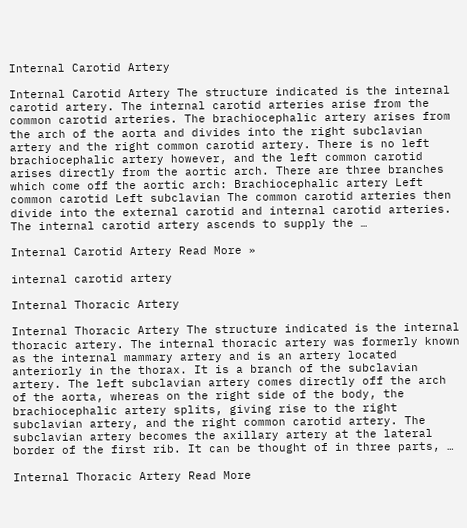Internal Carotid Artery

Internal Carotid Artery The structure indicated is the internal carotid artery. The internal carotid arteries arise from the common carotid arteries. The brachiocephalic artery arises from the arch of the aorta and divides into the right subclavian artery and the right common carotid artery. There is no left brachiocephalic artery however, and the left common carotid arises directly from the aortic arch. There are three branches which come off the aortic arch: Brachiocephalic artery Left common carotid Left subclavian The common carotid arteries then divide into the external carotid and internal carotid arteries. The internal carotid artery ascends to supply the …

Internal Carotid Artery Read More »

internal carotid artery

Internal Thoracic Artery

Internal Thoracic Artery The structure indicated is the internal thoracic artery. The internal thoracic artery was formerly known as the internal mammary artery and is an artery located anteriorly in the thorax. It is a branch of the subclavian artery. The left subclavian artery comes directly off the arch of the aorta, whereas on the right side of the body, the brachiocephalic artery splits, giving rise to the right subclavian artery, and the right common carotid artery. The subclavian artery becomes the axillary artery at the lateral border of the first rib. It can be thought of in three parts, …

Internal Thoracic Artery Read More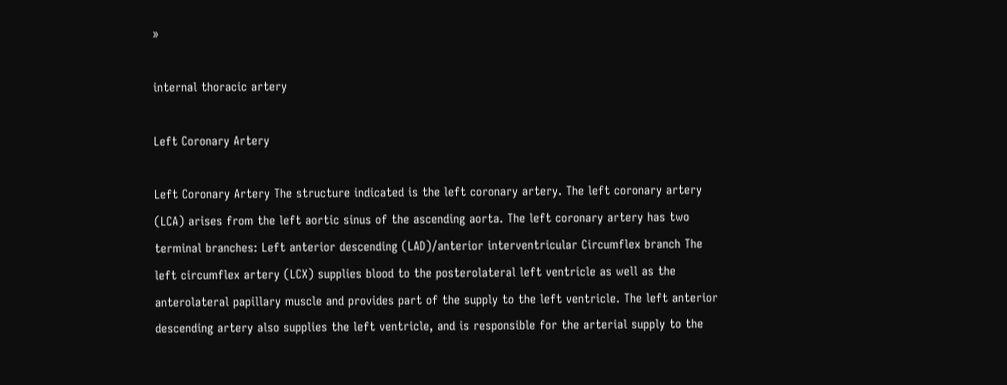»

internal thoracic artery

Left Coronary Artery

Left Coronary Artery The structure indicated is the left coronary artery. The left coronary artery (LCA) arises from the left aortic sinus of the ascending aorta. The left coronary artery has two terminal branches: Left anterior descending (LAD)/anterior interventricular Circumflex branch The left circumflex artery (LCX) supplies blood to the posterolateral left ventricle as well as the anterolateral papillary muscle and provides part of the supply to the left ventricle. The left anterior descending artery also supplies the left ventricle, and is responsible for the arterial supply to the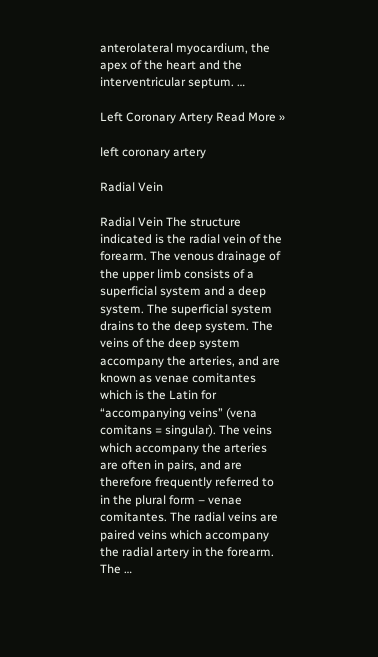anterolateral myocardium, the apex of the heart and the interventricular septum. …

Left Coronary Artery Read More »

left coronary artery

Radial Vein

Radial Vein The structure indicated is the radial vein of the forearm. The venous drainage of the upper limb consists of a superficial system and a deep system. The superficial system drains to the deep system. The veins of the deep system accompany the arteries, and are known as venae comitantes which is the Latin for “accompanying veins” (vena comitans = singular). The veins which accompany the arteries are often in pairs, and are therefore frequently referred to in the plural form – venae comitantes. The radial veins are paired veins which accompany the radial artery in the forearm. The …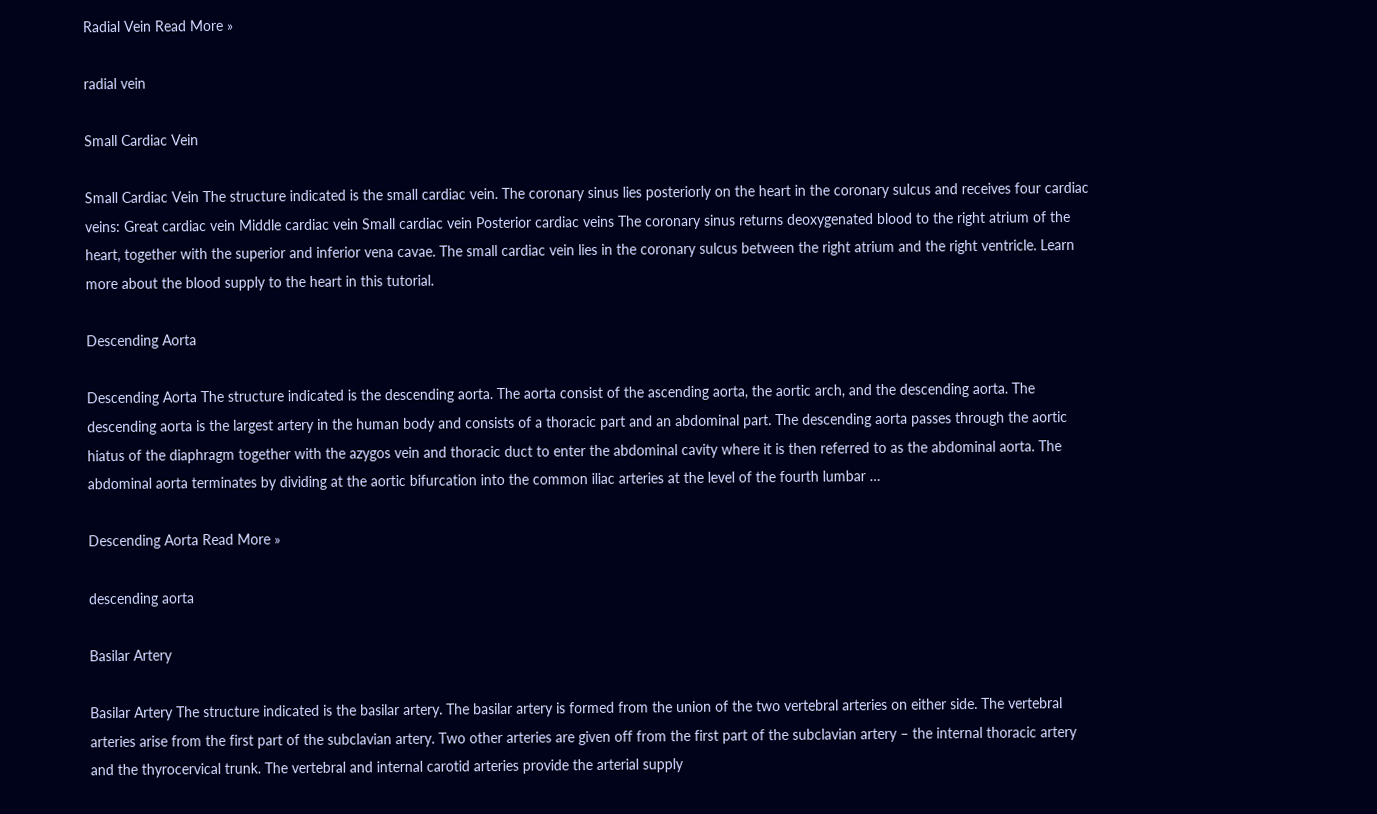Radial Vein Read More »

radial vein

Small Cardiac Vein

Small Cardiac Vein The structure indicated is the small cardiac vein. The coronary sinus lies posteriorly on the heart in the coronary sulcus and receives four cardiac veins: Great cardiac vein Middle cardiac vein Small cardiac vein Posterior cardiac veins The coronary sinus returns deoxygenated blood to the right atrium of the heart, together with the superior and inferior vena cavae. The small cardiac vein lies in the coronary sulcus between the right atrium and the right ventricle. Learn more about the blood supply to the heart in this tutorial.

Descending Aorta

Descending Aorta The structure indicated is the descending aorta. The aorta consist of the ascending aorta, the aortic arch, and the descending aorta. The descending aorta is the largest artery in the human body and consists of a thoracic part and an abdominal part. The descending aorta passes through the aortic hiatus of the diaphragm together with the azygos vein and thoracic duct to enter the abdominal cavity where it is then referred to as the abdominal aorta. The abdominal aorta terminates by dividing at the aortic bifurcation into the common iliac arteries at the level of the fourth lumbar …

Descending Aorta Read More »

descending aorta

Basilar Artery

Basilar Artery The structure indicated is the basilar artery. The basilar artery is formed from the union of the two vertebral arteries on either side. The vertebral arteries arise from the first part of the subclavian artery. Two other arteries are given off from the first part of the subclavian artery – the internal thoracic artery and the thyrocervical trunk. The vertebral and internal carotid arteries provide the arterial supply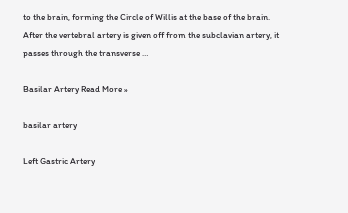to the brain, forming the Circle of Willis at the base of the brain. After the vertebral artery is given off from the subclavian artery, it passes through the transverse …

Basilar Artery Read More »

basilar artery

Left Gastric Artery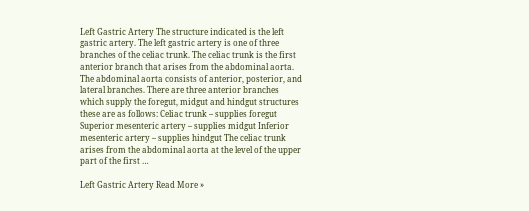Left Gastric Artery The structure indicated is the left gastric artery. The left gastric artery is one of three branches of the celiac trunk. The celiac trunk is the first anterior branch that arises from the abdominal aorta. The abdominal aorta consists of anterior, posterior, and lateral branches. There are three anterior branches which supply the foregut, midgut and hindgut structures these are as follows: Celiac trunk – supplies foregut Superior mesenteric artery – supplies midgut Inferior mesenteric artery – supplies hindgut The celiac trunk arises from the abdominal aorta at the level of the upper part of the first …

Left Gastric Artery Read More »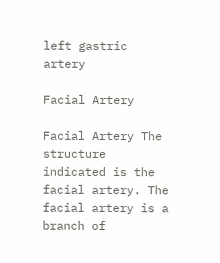left gastric artery

Facial Artery

Facial Artery The structure indicated is the facial artery. The facial artery is a branch of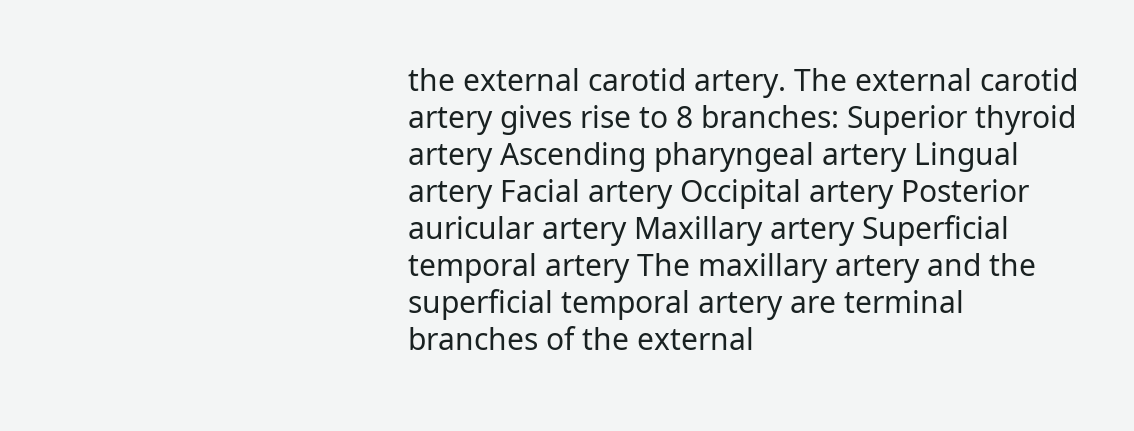the external carotid artery. The external carotid artery gives rise to 8 branches: Superior thyroid artery Ascending pharyngeal artery Lingual artery Facial artery Occipital artery Posterior auricular artery Maxillary artery Superficial temporal artery The maxillary artery and the superficial temporal artery are terminal branches of the external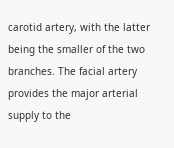carotid artery, with the latter being the smaller of the two branches. The facial artery provides the major arterial supply to the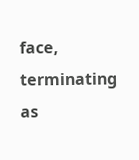face, terminating as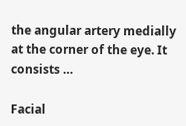the angular artery medially at the corner of the eye. It consists …

Facial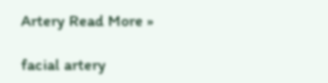Artery Read More »

facial artery